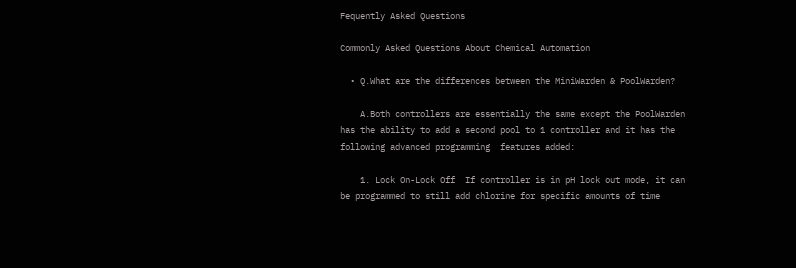Fequently Asked Questions

Commonly Asked Questions About Chemical Automation

  • Q.What are the differences between the MiniWarden & PoolWarden?

    A.Both controllers are essentially the same except the PoolWarden has the ability to add a second pool to 1 controller and it has the following advanced programming  features added:

    1. Lock On-Lock Off  If controller is in pH lock out mode, it can be programmed to still add chlorine for specific amounts of time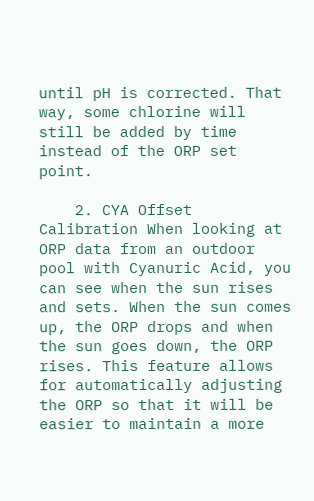until pH is corrected. That way, some chlorine will still be added by time instead of the ORP set point.

    2. CYA Offset Calibration When looking at ORP data from an outdoor pool with Cyanuric Acid, you can see when the sun rises and sets. When the sun comes up, the ORP drops and when the sun goes down, the ORP rises. This feature allows for automatically adjusting the ORP so that it will be easier to maintain a more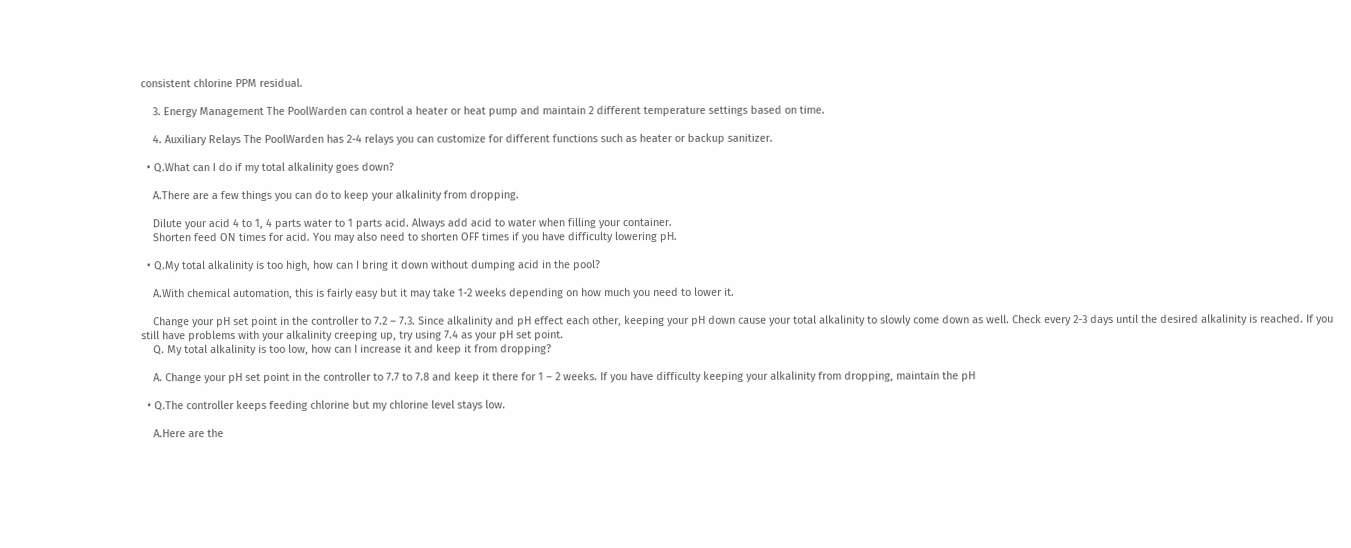consistent chlorine PPM residual.

    3. Energy Management The PoolWarden can control a heater or heat pump and maintain 2 different temperature settings based on time.

    4. Auxiliary Relays The PoolWarden has 2-4 relays you can customize for different functions such as heater or backup sanitizer.

  • Q.What can I do if my total alkalinity goes down?

    A.There are a few things you can do to keep your alkalinity from dropping.

    Dilute your acid 4 to 1, 4 parts water to 1 parts acid. Always add acid to water when filling your container.
    Shorten feed ON times for acid. You may also need to shorten OFF times if you have difficulty lowering pH.

  • Q.My total alkalinity is too high, how can I bring it down without dumping acid in the pool?

    A.With chemical automation, this is fairly easy but it may take 1-2 weeks depending on how much you need to lower it.

    Change your pH set point in the controller to 7.2 – 7.3. Since alkalinity and pH effect each other, keeping your pH down cause your total alkalinity to slowly come down as well. Check every 2-3 days until the desired alkalinity is reached. If you still have problems with your alkalinity creeping up, try using 7.4 as your pH set point.
    Q. My total alkalinity is too low, how can I increase it and keep it from dropping?

    A. Change your pH set point in the controller to 7.7 to 7.8 and keep it there for 1 – 2 weeks. If you have difficulty keeping your alkalinity from dropping, maintain the pH

  • Q.The controller keeps feeding chlorine but my chlorine level stays low.

    A.Here are the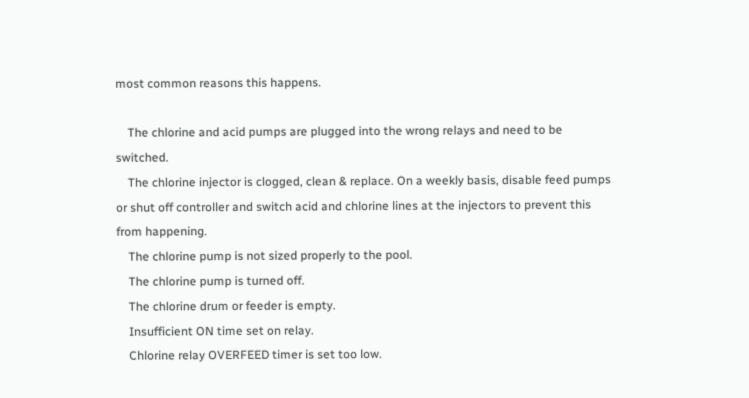most common reasons this happens.

    The chlorine and acid pumps are plugged into the wrong relays and need to be switched.
    The chlorine injector is clogged, clean & replace. On a weekly basis, disable feed pumps or shut off controller and switch acid and chlorine lines at the injectors to prevent this from happening.
    The chlorine pump is not sized properly to the pool.
    The chlorine pump is turned off.
    The chlorine drum or feeder is empty.
    Insufficient ON time set on relay.
    Chlorine relay OVERFEED timer is set too low.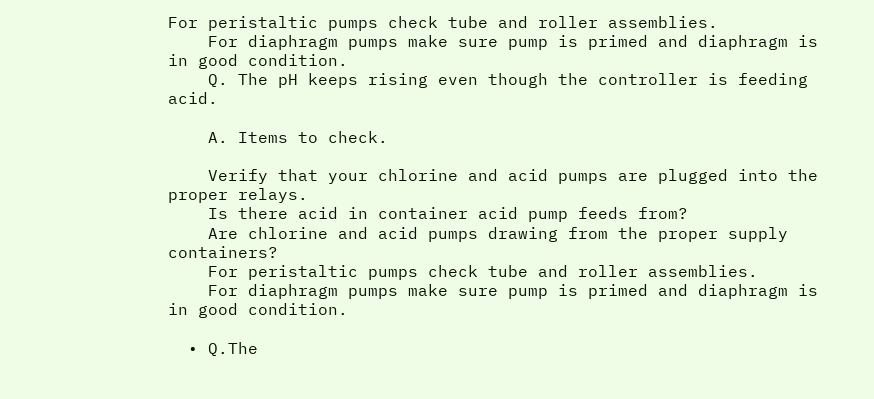For peristaltic pumps check tube and roller assemblies.
    For diaphragm pumps make sure pump is primed and diaphragm is in good condition.
    Q. The pH keeps rising even though the controller is feeding acid.

    A. Items to check.

    Verify that your chlorine and acid pumps are plugged into the proper relays.
    Is there acid in container acid pump feeds from?
    Are chlorine and acid pumps drawing from the proper supply containers?
    For peristaltic pumps check tube and roller assemblies.
    For diaphragm pumps make sure pump is primed and diaphragm is in good condition.

  • Q.The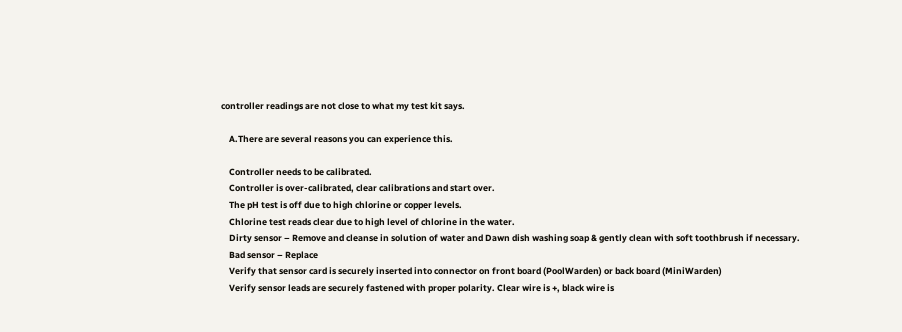controller readings are not close to what my test kit says.

    A.There are several reasons you can experience this.

    Controller needs to be calibrated.
    Controller is over-calibrated, clear calibrations and start over.
    The pH test is off due to high chlorine or copper levels.
    Chlorine test reads clear due to high level of chlorine in the water.
    Dirty sensor – Remove and cleanse in solution of water and Dawn dish washing soap & gently clean with soft toothbrush if necessary.
    Bad sensor – Replace
    Verify that sensor card is securely inserted into connector on front board (PoolWarden) or back board (MiniWarden)
    Verify sensor leads are securely fastened with proper polarity. Clear wire is +, black wire is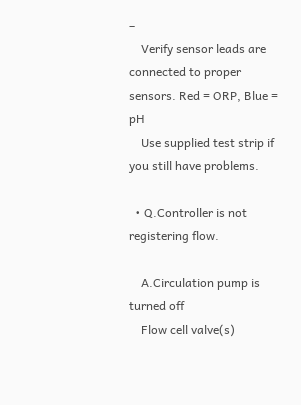–
    Verify sensor leads are connected to proper sensors. Red = ORP, Blue = pH
    Use supplied test strip if you still have problems.

  • Q.Controller is not registering flow.

    A.Circulation pump is turned off
    Flow cell valve(s)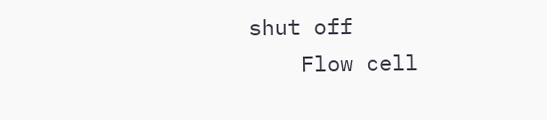shut off
    Flow cell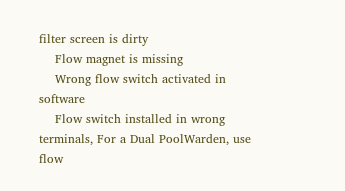filter screen is dirty
    Flow magnet is missing
    Wrong flow switch activated in software
    Flow switch installed in wrong terminals, For a Dual PoolWarden, use flow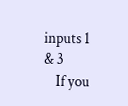inputs 1 & 3
    If you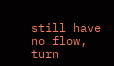still have no flow, turn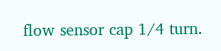flow sensor cap 1/4 turn.